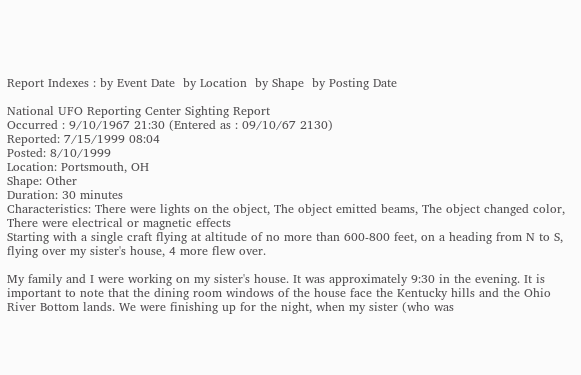Report Indexes : by Event Date  by Location  by Shape  by Posting Date

National UFO Reporting Center Sighting Report
Occurred : 9/10/1967 21:30 (Entered as : 09/10/67 2130)
Reported: 7/15/1999 08:04
Posted: 8/10/1999
Location: Portsmouth, OH
Shape: Other
Duration: 30 minutes
Characteristics: There were lights on the object, The object emitted beams, The object changed color, There were electrical or magnetic effects
Starting with a single craft flying at altitude of no more than 600-800 feet, on a heading from N to S, flying over my sister's house, 4 more flew over.

My family and I were working on my sister's house. It was approximately 9:30 in the evening. It is important to note that the dining room windows of the house face the Kentucky hills and the Ohio River Bottom lands. We were finishing up for the night, when my sister (who was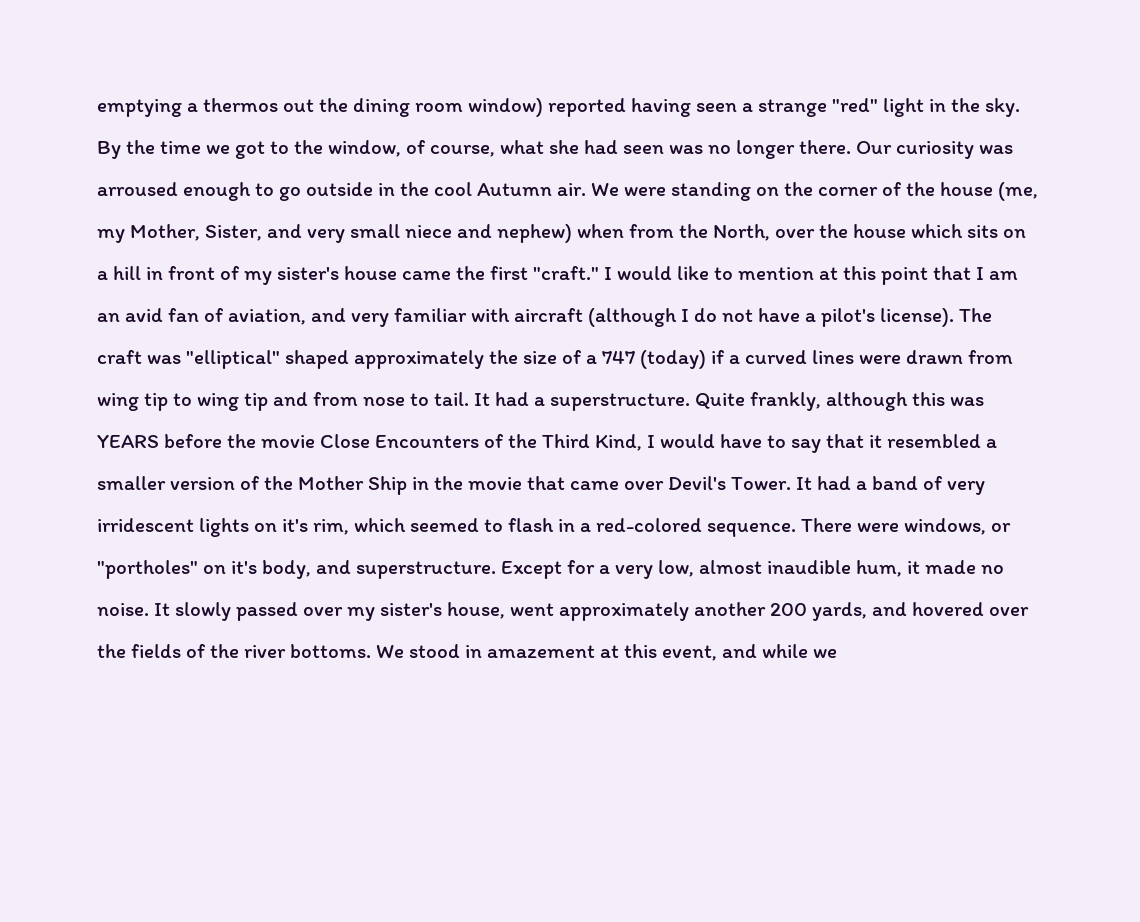emptying a thermos out the dining room window) reported having seen a strange "red" light in the sky. By the time we got to the window, of course, what she had seen was no longer there. Our curiosity was arroused enough to go outside in the cool Autumn air. We were standing on the corner of the house (me, my Mother, Sister, and very small niece and nephew) when from the North, over the house which sits on a hill in front of my sister's house came the first "craft." I would like to mention at this point that I am an avid fan of aviation, and very familiar with aircraft (although I do not have a pilot's license). The craft was "elliptical" shaped approximately the size of a 747 (today) if a curved lines were drawn from wing tip to wing tip and from nose to tail. It had a superstructure. Quite frankly, although this was YEARS before the movie Close Encounters of the Third Kind, I would have to say that it resembled a smaller version of the Mother Ship in the movie that came over Devil's Tower. It had a band of very irridescent lights on it's rim, which seemed to flash in a red-colored sequence. There were windows, or "portholes" on it's body, and superstructure. Except for a very low, almost inaudible hum, it made no noise. It slowly passed over my sister's house, went approximately another 200 yards, and hovered over the fields of the river bottoms. We stood in amazement at this event, and while we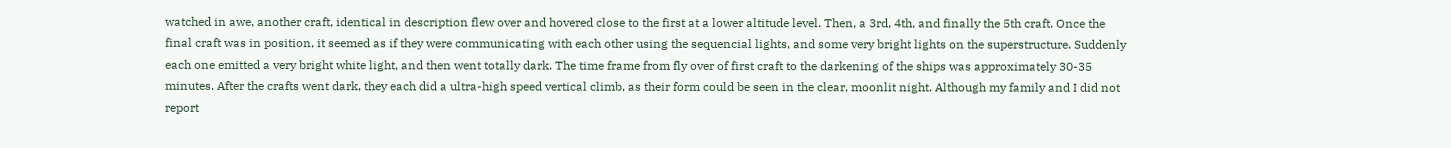watched in awe, another craft, identical in description flew over and hovered close to the first at a lower altitude level. Then, a 3rd, 4th, and finally the 5th craft. Once the final craft was in position, it seemed as if they were communicating with each other using the sequencial lights, and some very bright lights on the superstructure. Suddenly each one emitted a very bright white light, and then went totally dark. The time frame from fly over of first craft to the darkening of the ships was approximately 30-35 minutes. After the crafts went dark, they each did a ultra-high speed vertical climb, as their form could be seen in the clear, moonlit night. Although my family and I did not report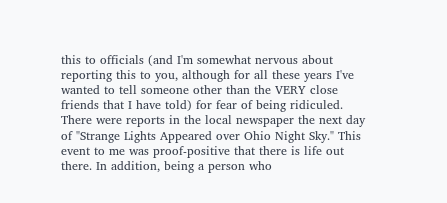this to officials (and I'm somewhat nervous about reporting this to you, although for all these years I've wanted to tell someone other than the VERY close friends that I have told) for fear of being ridiculed. There were reports in the local newspaper the next day of "Strange Lights Appeared over Ohio Night Sky." This event to me was proof-positive that there is life out there. In addition, being a person who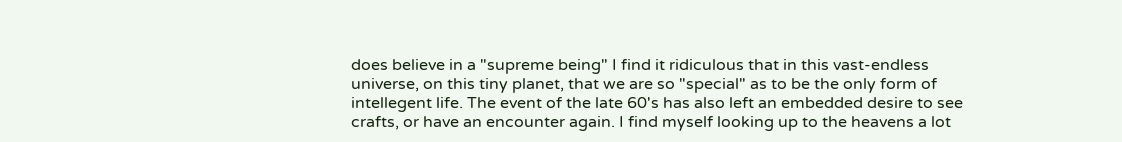does believe in a "supreme being" I find it ridiculous that in this vast-endless universe, on this tiny planet, that we are so "special" as to be the only form of intellegent life. The event of the late 60's has also left an embedded desire to see crafts, or have an encounter again. I find myself looking up to the heavens a lot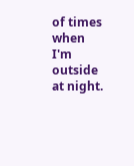of times when I'm outside at night.